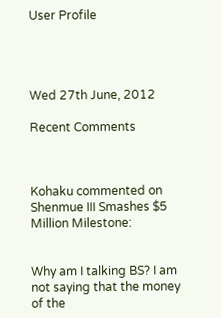User Profile




Wed 27th June, 2012

Recent Comments



Kohaku commented on Shenmue III Smashes $5 Million Milestone:


Why am I talking BS? I am not saying that the money of the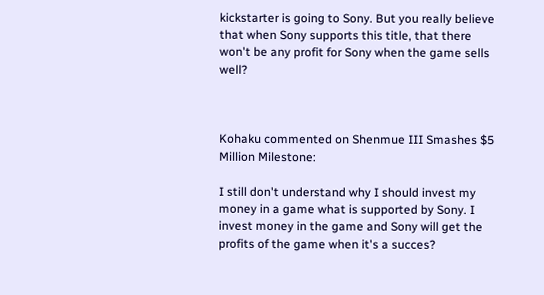kickstarter is going to Sony. But you really believe that when Sony supports this title, that there won't be any profit for Sony when the game sells well?



Kohaku commented on Shenmue III Smashes $5 Million Milestone:

I still don't understand why I should invest my money in a game what is supported by Sony. I invest money in the game and Sony will get the profits of the game when it's a succes?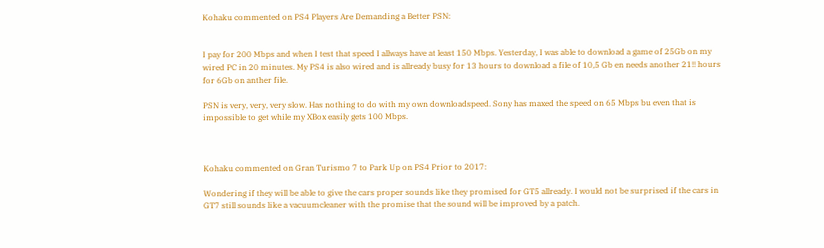Kohaku commented on PS4 Players Are Demanding a Better PSN:


I pay for 200 Mbps and when I test that speed I allways have at least 150 Mbps. Yesterday, I was able to download a game of 25Gb on my wired PC in 20 minutes. My PS4 is also wired and is allready busy for 13 hours to download a file of 10,5 Gb en needs another 21!! hours for 6Gb on anther file.

PSN is very, very, very slow. Has nothing to do with my own downloadspeed. Sony has maxed the speed on 65 Mbps bu even that is impossible to get while my XBox easily gets 100 Mbps.



Kohaku commented on Gran Turismo 7 to Park Up on PS4 Prior to 2017:

Wondering if they will be able to give the cars proper sounds like they promised for GT5 allready. I would not be surprised if the cars in GT7 still sounds like a vacuumcleaner with the promise that the sound will be improved by a patch.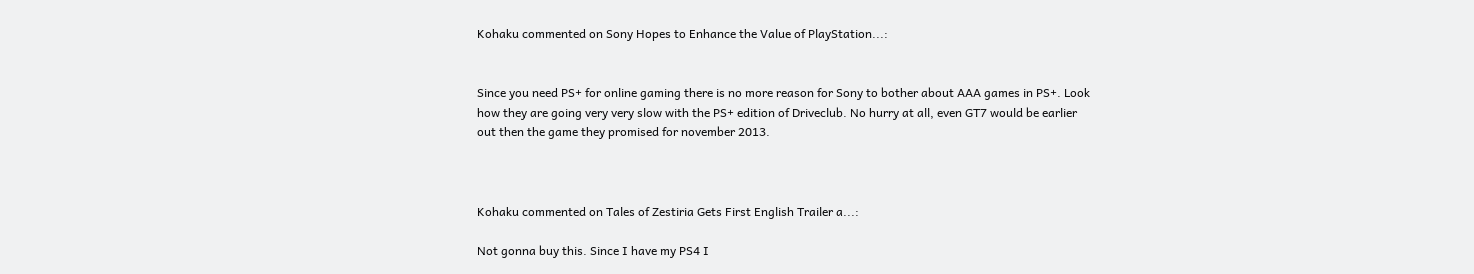Kohaku commented on Sony Hopes to Enhance the Value of PlayStation...:


Since you need PS+ for online gaming there is no more reason for Sony to bother about AAA games in PS+. Look how they are going very very slow with the PS+ edition of Driveclub. No hurry at all, even GT7 would be earlier out then the game they promised for november 2013.



Kohaku commented on Tales of Zestiria Gets First English Trailer a...:

Not gonna buy this. Since I have my PS4 I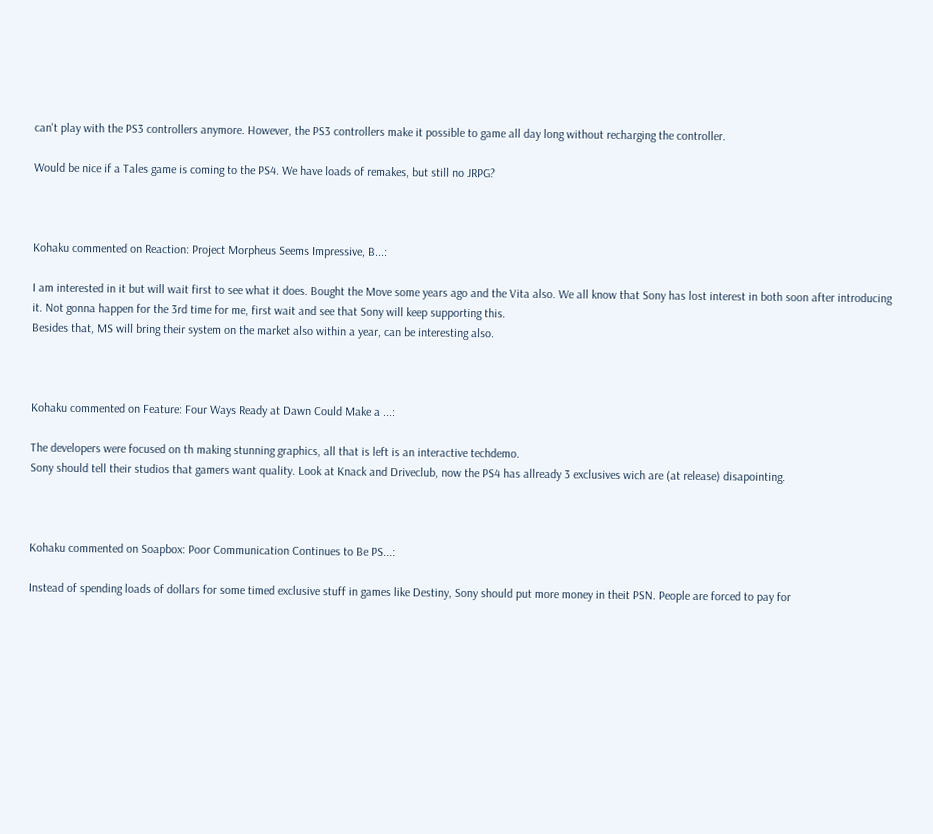can't play with the PS3 controllers anymore. However, the PS3 controllers make it possible to game all day long without recharging the controller.

Would be nice if a Tales game is coming to the PS4. We have loads of remakes, but still no JRPG?



Kohaku commented on Reaction: Project Morpheus Seems Impressive, B...:

I am interested in it but will wait first to see what it does. Bought the Move some years ago and the Vita also. We all know that Sony has lost interest in both soon after introducing it. Not gonna happen for the 3rd time for me, first wait and see that Sony will keep supporting this.
Besides that, MS will bring their system on the market also within a year, can be interesting also.



Kohaku commented on Feature: Four Ways Ready at Dawn Could Make a ...:

The developers were focused on th making stunning graphics, all that is left is an interactive techdemo.
Sony should tell their studios that gamers want quality. Look at Knack and Driveclub, now the PS4 has allready 3 exclusives wich are (at release) disapointing.



Kohaku commented on Soapbox: Poor Communication Continues to Be PS...:

Instead of spending loads of dollars for some timed exclusive stuff in games like Destiny, Sony should put more money in theit PSN. People are forced to pay for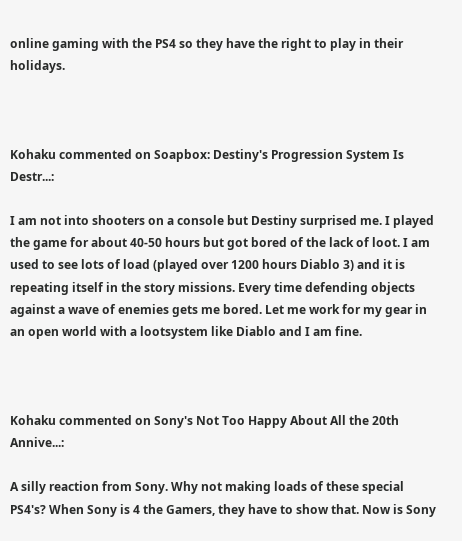online gaming with the PS4 so they have the right to play in their holidays.



Kohaku commented on Soapbox: Destiny's Progression System Is Destr...:

I am not into shooters on a console but Destiny surprised me. I played the game for about 40-50 hours but got bored of the lack of loot. I am used to see lots of load (played over 1200 hours Diablo 3) and it is repeating itself in the story missions. Every time defending objects against a wave of enemies gets me bored. Let me work for my gear in an open world with a lootsystem like Diablo and I am fine.



Kohaku commented on Sony's Not Too Happy About All the 20th Annive...:

A silly reaction from Sony. Why not making loads of these special PS4's? When Sony is 4 the Gamers, they have to show that. Now is Sony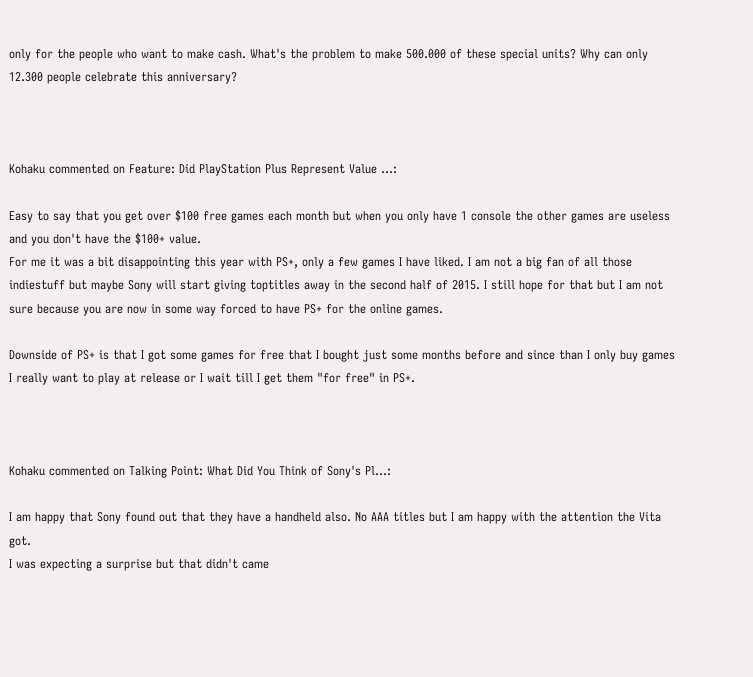only for the people who want to make cash. What's the problem to make 500.000 of these special units? Why can only 12.300 people celebrate this anniversary?



Kohaku commented on Feature: Did PlayStation Plus Represent Value ...:

Easy to say that you get over $100 free games each month but when you only have 1 console the other games are useless and you don't have the $100+ value.
For me it was a bit disappointing this year with PS+, only a few games I have liked. I am not a big fan of all those indiestuff but maybe Sony will start giving toptitles away in the second half of 2015. I still hope for that but I am not sure because you are now in some way forced to have PS+ for the online games.

Downside of PS+ is that I got some games for free that I bought just some months before and since than I only buy games I really want to play at release or I wait till I get them "for free" in PS+.



Kohaku commented on Talking Point: What Did You Think of Sony's Pl...:

I am happy that Sony found out that they have a handheld also. No AAA titles but I am happy with the attention the Vita got.
I was expecting a surprise but that didn't came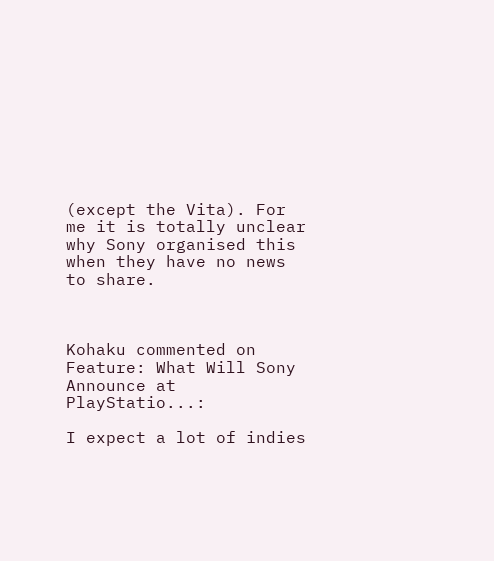(except the Vita). For me it is totally unclear why Sony organised this when they have no news to share.



Kohaku commented on Feature: What Will Sony Announce at PlayStatio...:

I expect a lot of indies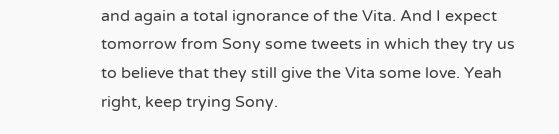and again a total ignorance of the Vita. And I expect tomorrow from Sony some tweets in which they try us to believe that they still give the Vita some love. Yeah right, keep trying Sony.